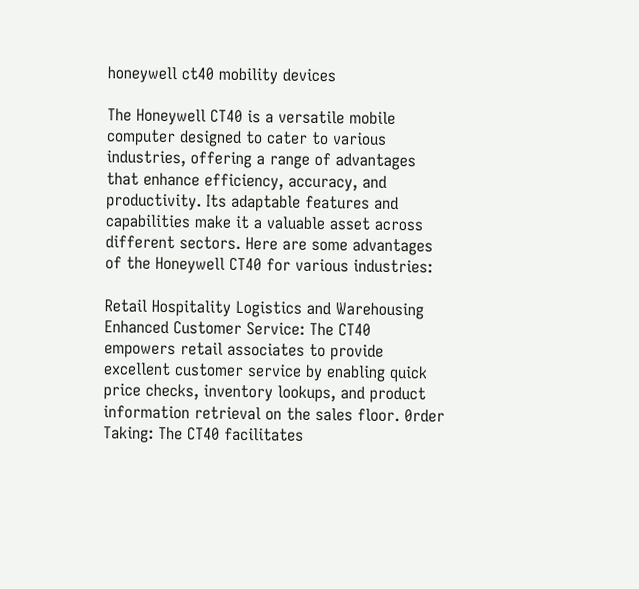honeywell ct40 mobility devices

The Honeywell CT40 is a versatile mobile computer designed to cater to various industries, offering a range of advantages that enhance efficiency, accuracy, and productivity. Its adaptable features and capabilities make it a valuable asset across different sectors. Here are some advantages of the Honeywell CT40 for various industries:

Retail Hospitality Logistics and Warehousing
Enhanced Customer Service: The CT40 empowers retail associates to provide excellent customer service by enabling quick price checks, inventory lookups, and product information retrieval on the sales floor. 0rder Taking: The CT40 facilitates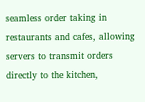seamless order taking in restaurants and cafes, allowing servers to transmit orders directly to the kitchen,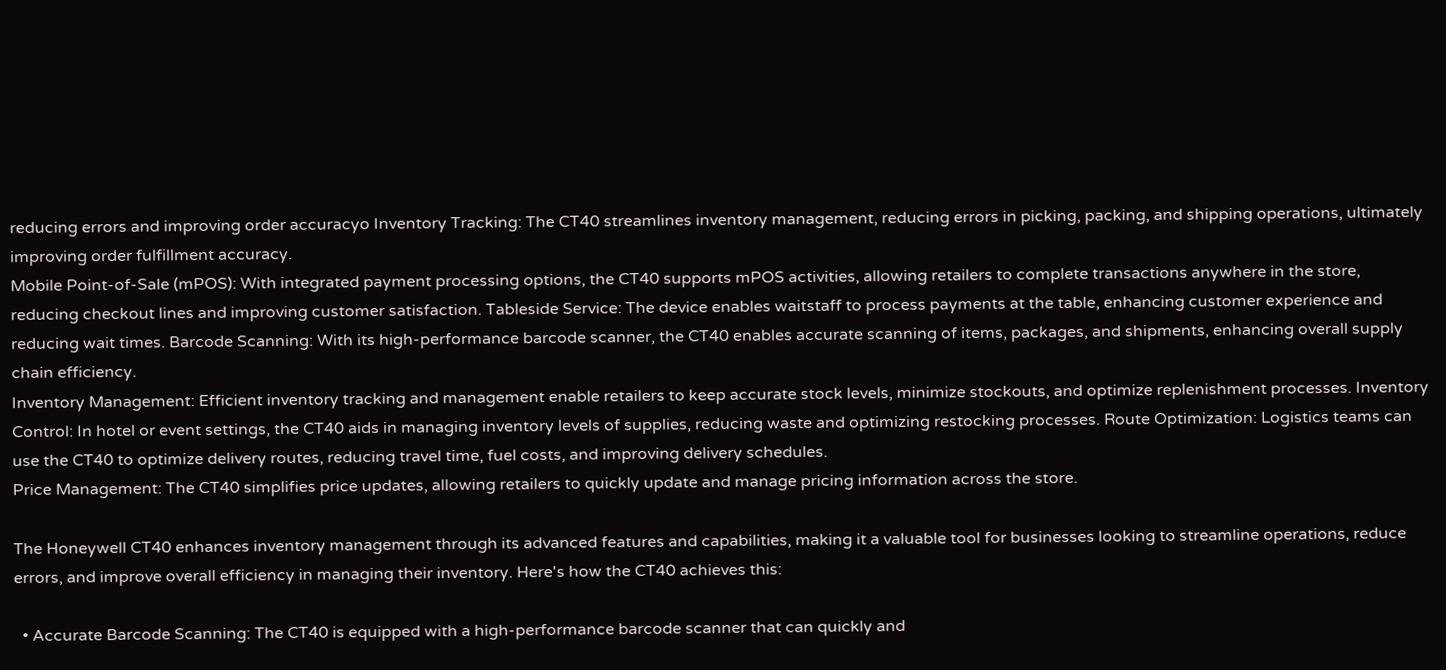reducing errors and improving order accuracyo Inventory Tracking: The CT40 streamlines inventory management, reducing errors in picking, packing, and shipping operations, ultimately improving order fulfillment accuracy.
Mobile Point-of-Sale (mPOS): With integrated payment processing options, the CT40 supports mPOS activities, allowing retailers to complete transactions anywhere in the store, reducing checkout lines and improving customer satisfaction. Tableside Service: The device enables waitstaff to process payments at the table, enhancing customer experience and reducing wait times. Barcode Scanning: With its high-performance barcode scanner, the CT40 enables accurate scanning of items, packages, and shipments, enhancing overall supply chain efficiency.
Inventory Management: Efficient inventory tracking and management enable retailers to keep accurate stock levels, minimize stockouts, and optimize replenishment processes. Inventory Control: In hotel or event settings, the CT40 aids in managing inventory levels of supplies, reducing waste and optimizing restocking processes. Route Optimization: Logistics teams can use the CT40 to optimize delivery routes, reducing travel time, fuel costs, and improving delivery schedules.
Price Management: The CT40 simplifies price updates, allowing retailers to quickly update and manage pricing information across the store.

The Honeywell CT40 enhances inventory management through its advanced features and capabilities, making it a valuable tool for businesses looking to streamline operations, reduce errors, and improve overall efficiency in managing their inventory. Here's how the CT40 achieves this:

  • Accurate Barcode Scanning: The CT40 is equipped with a high-performance barcode scanner that can quickly and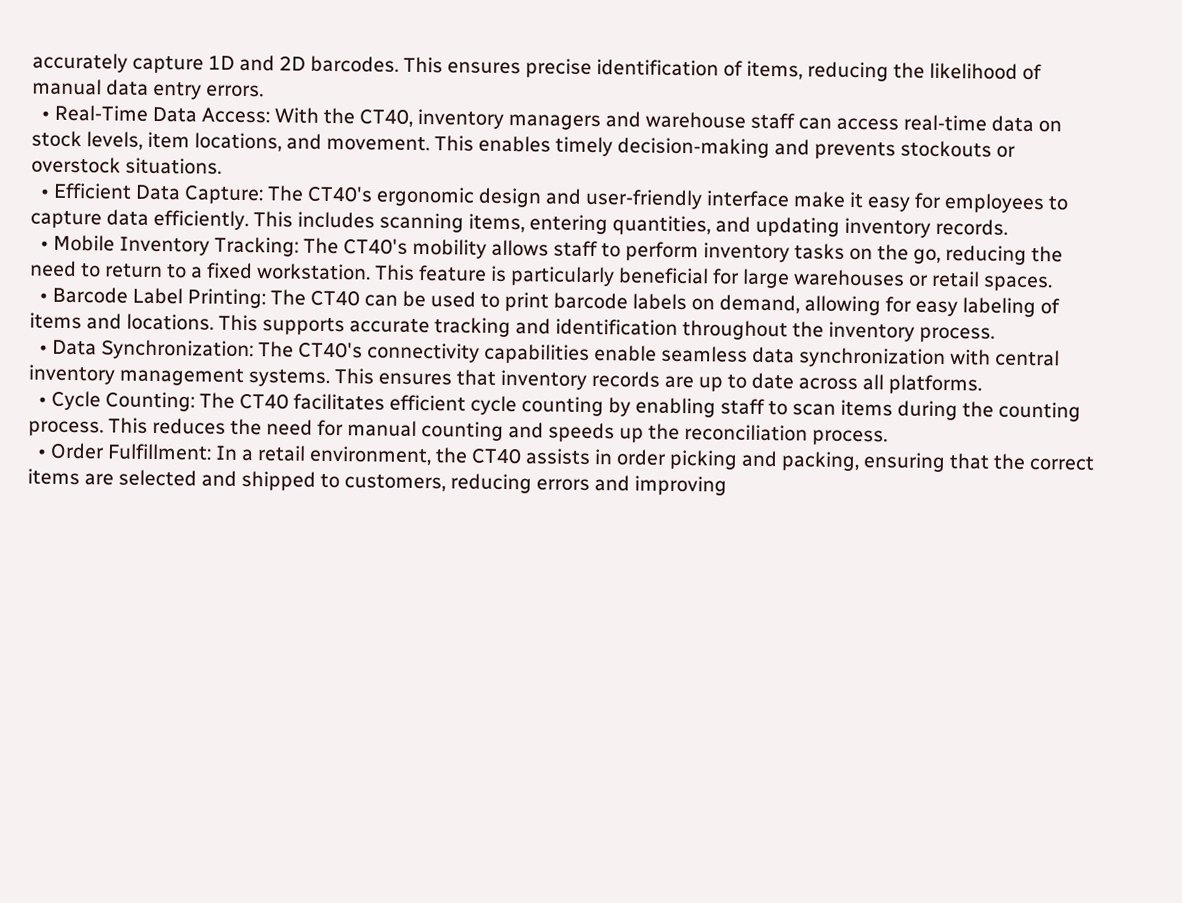accurately capture 1D and 2D barcodes. This ensures precise identification of items, reducing the likelihood of manual data entry errors.
  • Real-Time Data Access: With the CT40, inventory managers and warehouse staff can access real-time data on stock levels, item locations, and movement. This enables timely decision-making and prevents stockouts or overstock situations.
  • Efficient Data Capture: The CT40's ergonomic design and user-friendly interface make it easy for employees to capture data efficiently. This includes scanning items, entering quantities, and updating inventory records.
  • Mobile Inventory Tracking: The CT40's mobility allows staff to perform inventory tasks on the go, reducing the need to return to a fixed workstation. This feature is particularly beneficial for large warehouses or retail spaces.
  • Barcode Label Printing: The CT40 can be used to print barcode labels on demand, allowing for easy labeling of items and locations. This supports accurate tracking and identification throughout the inventory process.
  • Data Synchronization: The CT40's connectivity capabilities enable seamless data synchronization with central inventory management systems. This ensures that inventory records are up to date across all platforms.
  • Cycle Counting: The CT40 facilitates efficient cycle counting by enabling staff to scan items during the counting process. This reduces the need for manual counting and speeds up the reconciliation process.
  • Order Fulfillment: In a retail environment, the CT40 assists in order picking and packing, ensuring that the correct items are selected and shipped to customers, reducing errors and improving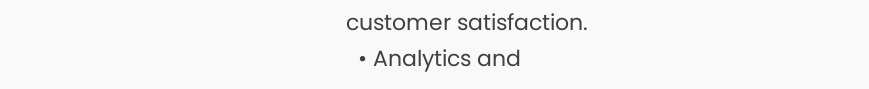customer satisfaction.
  • Analytics and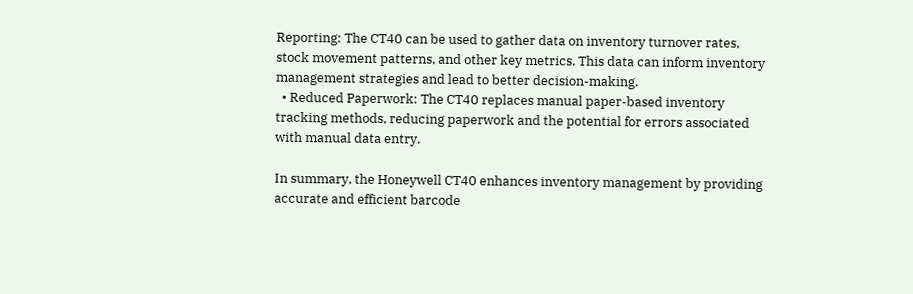Reporting: The CT40 can be used to gather data on inventory turnover rates, stock movement patterns, and other key metrics. This data can inform inventory management strategies and lead to better decision-making.
  • Reduced Paperwork: The CT40 replaces manual paper-based inventory tracking methods, reducing paperwork and the potential for errors associated with manual data entry.

In summary, the Honeywell CT40 enhances inventory management by providing accurate and efficient barcode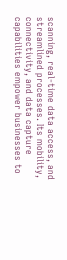scanning, real-time data access, and streamlined processes. Its mobility, connectivity, and data capture capabilities empower businesses to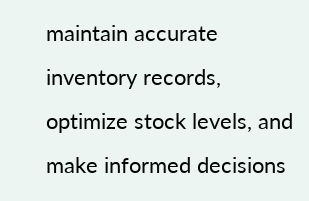maintain accurate inventory records, optimize stock levels, and make informed decisions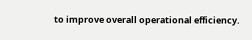to improve overall operational efficiency.